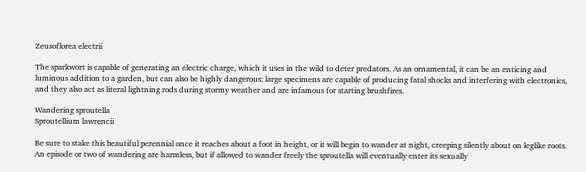Zeusoflorea electrii

The sparkwort is capable of generating an electric charge, which it uses in the wild to deter predators. As an ornamental, it can be an enticing and luminous addition to a garden, but can also be highly dangerous: large specimens are capable of producing fatal shocks and interfering with electronics, and they also act as literal lightning rods during stormy weather and are infamous for starting brushfires.

Wandering sproutella
Sproutellium lawrencii

Be sure to stake this beautiful perennial once it reaches about a foot in height, or it will begin to wander at night, creeping silently about on leglike roots. An episode or two of wandering are harmless, but if allowed to wander freely the sproutella will eventually enter its sexually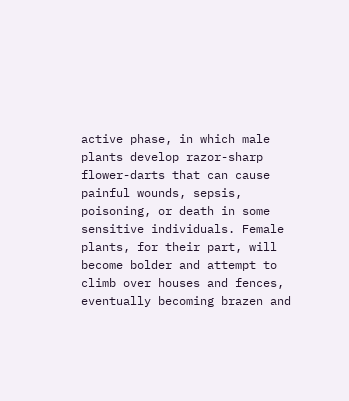active phase, in which male plants develop razor-sharp flower-darts that can cause painful wounds, sepsis, poisoning, or death in some sensitive individuals. Female plants, for their part, will become bolder and attempt to climb over houses and fences, eventually becoming brazen and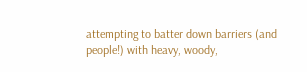attempting to batter down barriers (and people!) with heavy, woody,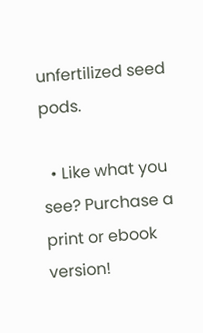unfertilized seed pods.

  • Like what you see? Purchase a print or ebook version!